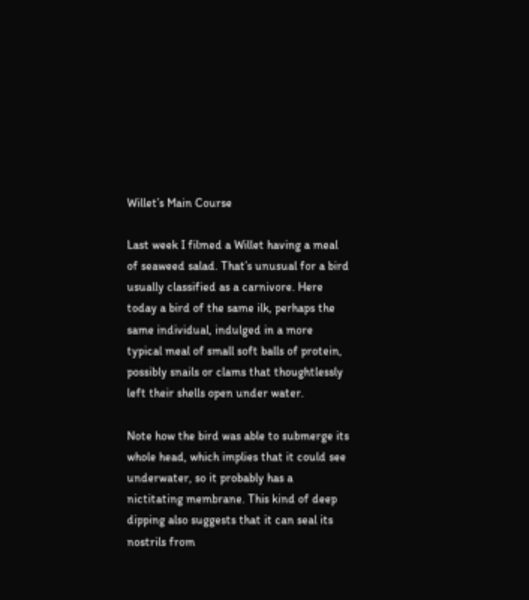Willet’s Main Course

Last week I filmed a Willet having a meal of seaweed salad. That’s unusual for a bird usually classified as a carnivore. Here today a bird of the same ilk, perhaps the same individual, indulged in a more typical meal of small soft balls of protein, possibly snails or clams that thoughtlessly left their shells open under water.

Note how the bird was able to submerge its whole head, which implies that it could see underwater, so it probably has a nictitating membrane. This kind of deep dipping also suggests that it can seal its nostrils from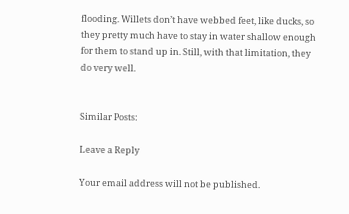flooding. Willets don’t have webbed feet, like ducks, so they pretty much have to stay in water shallow enough for them to stand up in. Still, with that limitation, they do very well.


Similar Posts:

Leave a Reply

Your email address will not be published.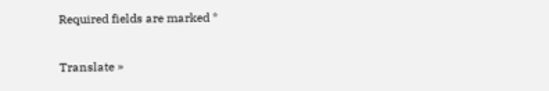Required fields are marked *

Translate »